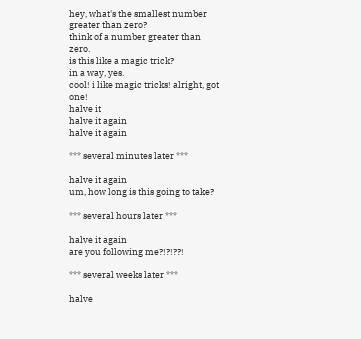hey, what's the smallest number greater than zero?
think of a number greater than zero.
is this like a magic trick?
in a way, yes.
cool! i like magic tricks! alright, got one!
halve it
halve it again
halve it again

*** several minutes later ***

halve it again
um, how long is this going to take?

*** several hours later ***

halve it again
are you following me?!?!??!

*** several weeks later ***

halve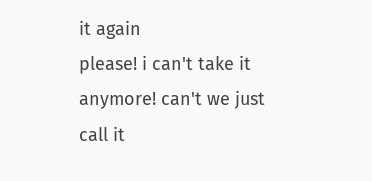it again
please! i can't take it anymore! can't we just call it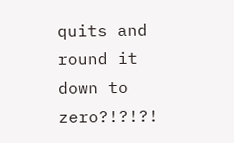quits and round it down to zero?!?!?!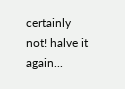certainly not! halve it again...